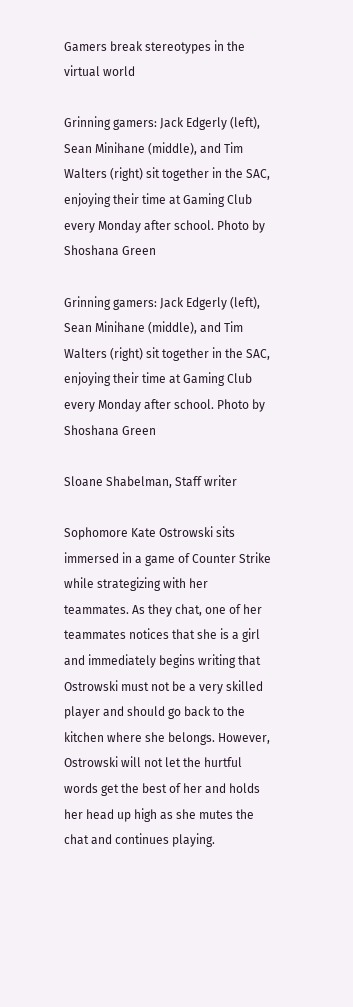Gamers break stereotypes in the virtual world

Grinning gamers: Jack Edgerly (left), Sean Minihane (middle), and Tim Walters (right) sit together in the SAC, enjoying their time at Gaming Club every Monday after school. Photo by Shoshana Green

Grinning gamers: Jack Edgerly (left), Sean Minihane (middle), and Tim Walters (right) sit together in the SAC, enjoying their time at Gaming Club every Monday after school. Photo by Shoshana Green

Sloane Shabelman, Staff writer

Sophomore Kate Ostrowski sits immersed in a game of Counter Strike while strategizing with her teammates. As they chat, one of her teammates notices that she is a girl and immediately begins writing that Ostrowski must not be a very skilled player and should go back to the kitchen where she belongs. However, Ostrowski will not let the hurtful words get the best of her and holds her head up high as she mutes the chat and continues playing.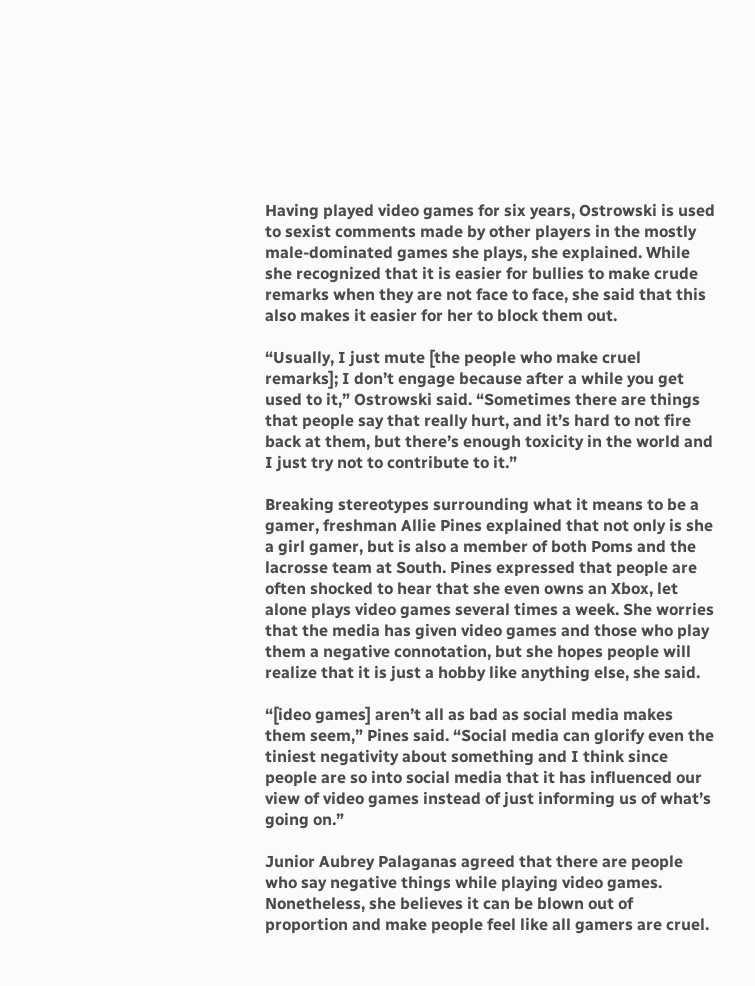Having played video games for six years, Ostrowski is used to sexist comments made by other players in the mostly male-dominated games she plays, she explained. While she recognized that it is easier for bullies to make crude remarks when they are not face to face, she said that this also makes it easier for her to block them out.

“Usually, I just mute [the people who make cruel remarks]; I don’t engage because after a while you get used to it,” Ostrowski said. “Sometimes there are things that people say that really hurt, and it’s hard to not fire back at them, but there’s enough toxicity in the world and I just try not to contribute to it.”

Breaking stereotypes surrounding what it means to be a gamer, freshman Allie Pines explained that not only is she a girl gamer, but is also a member of both Poms and the lacrosse team at South. Pines expressed that people are often shocked to hear that she even owns an Xbox, let alone plays video games several times a week. She worries that the media has given video games and those who play them a negative connotation, but she hopes people will realize that it is just a hobby like anything else, she said.

“[ideo games] aren’t all as bad as social media makes them seem,” Pines said. “Social media can glorify even the tiniest negativity about something and I think since people are so into social media that it has influenced our view of video games instead of just informing us of what’s going on.”

Junior Aubrey Palaganas agreed that there are people who say negative things while playing video games. Nonetheless, she believes it can be blown out of proportion and make people feel like all gamers are cruel.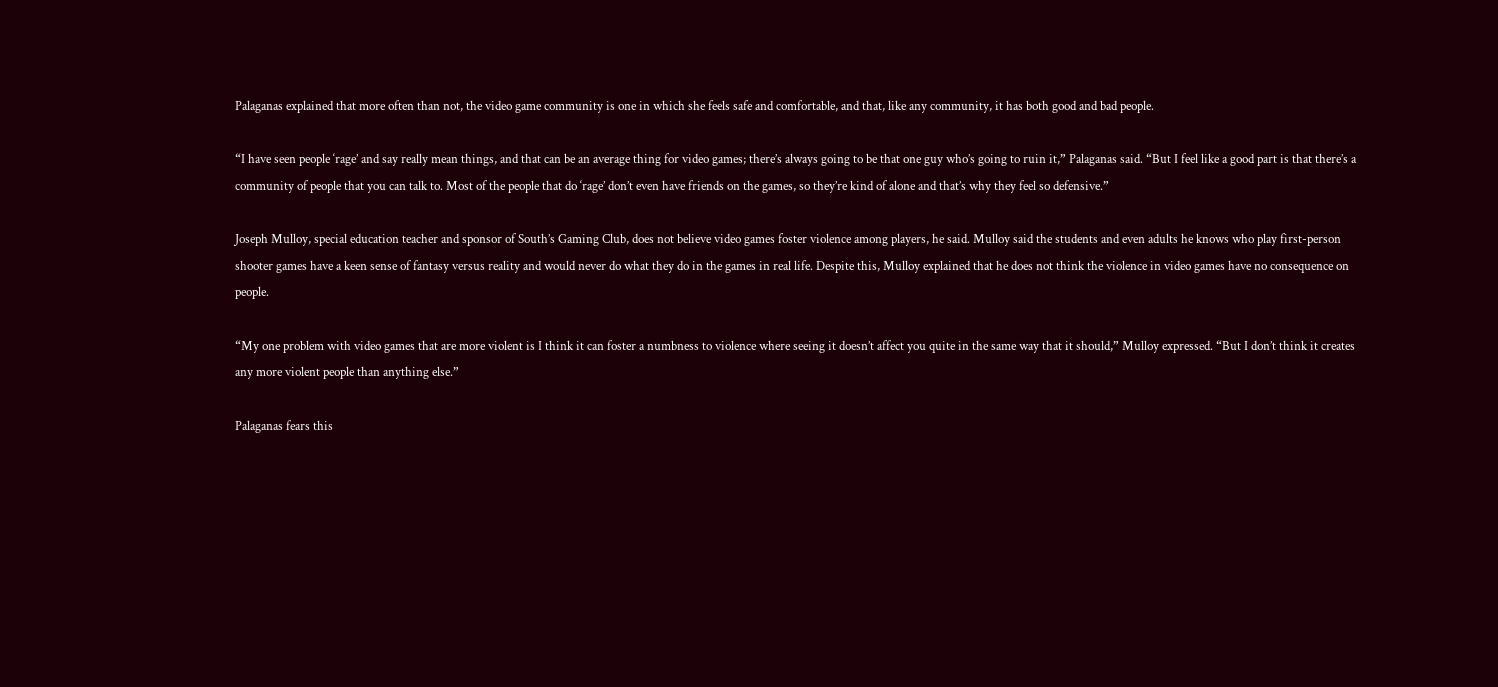Palaganas explained that more often than not, the video game community is one in which she feels safe and comfortable, and that, like any community, it has both good and bad people.

“I have seen people ‘rage’ and say really mean things, and that can be an average thing for video games; there’s always going to be that one guy who’s going to ruin it,” Palaganas said. “But I feel like a good part is that there’s a community of people that you can talk to. Most of the people that do ‘rage’ don’t even have friends on the games, so they’re kind of alone and that’s why they feel so defensive.”

Joseph Mulloy, special education teacher and sponsor of South’s Gaming Club, does not believe video games foster violence among players, he said. Mulloy said the students and even adults he knows who play first-person shooter games have a keen sense of fantasy versus reality and would never do what they do in the games in real life. Despite this, Mulloy explained that he does not think the violence in video games have no consequence on people.

“My one problem with video games that are more violent is I think it can foster a numbness to violence where seeing it doesn’t affect you quite in the same way that it should,” Mulloy expressed. “But I don’t think it creates any more violent people than anything else.”

Palaganas fears this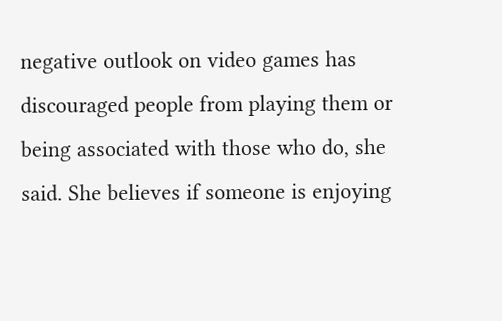negative outlook on video games has discouraged people from playing them or being associated with those who do, she said. She believes if someone is enjoying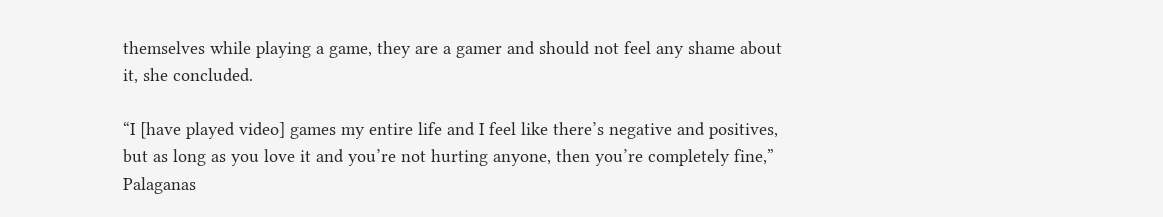themselves while playing a game, they are a gamer and should not feel any shame about it, she concluded.

“I [have played video] games my entire life and I feel like there’s negative and positives, but as long as you love it and you’re not hurting anyone, then you’re completely fine,” Palaganas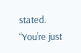stated. “You’re just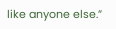like anyone else.”